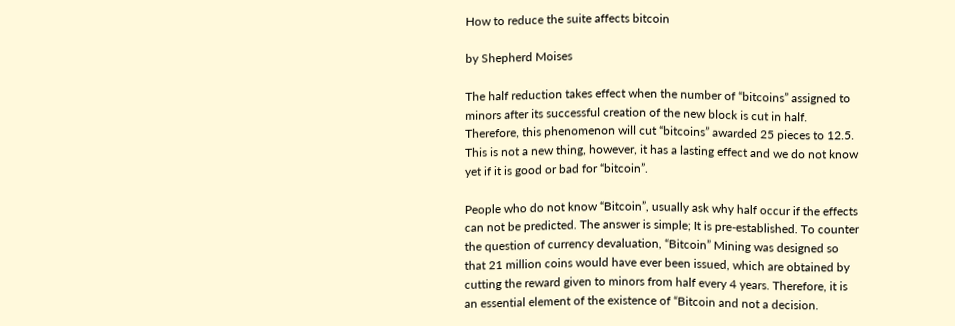How to reduce the suite affects bitcoin

by Shepherd Moises

The half reduction takes effect when the number of “bitcoins” assigned to minors after its successful creation of the new block is cut in half. Therefore, this phenomenon will cut “bitcoins” awarded 25 pieces to 12.5. This is not a new thing, however, it has a lasting effect and we do not know yet if it is good or bad for “bitcoin”.

People who do not know “Bitcoin”, usually ask why half occur if the effects can not be predicted. The answer is simple; It is pre-established. To counter the question of currency devaluation, “Bitcoin” Mining was designed so that 21 million coins would have ever been issued, which are obtained by cutting the reward given to minors from half every 4 years. Therefore, it is an essential element of the existence of “Bitcoin and not a decision.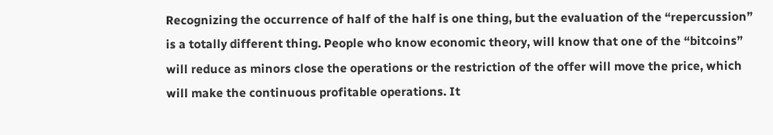Recognizing the occurrence of half of the half is one thing, but the evaluation of the “repercussion” is a totally different thing. People who know economic theory, will know that one of the “bitcoins” will reduce as minors close the operations or the restriction of the offer will move the price, which will make the continuous profitable operations. It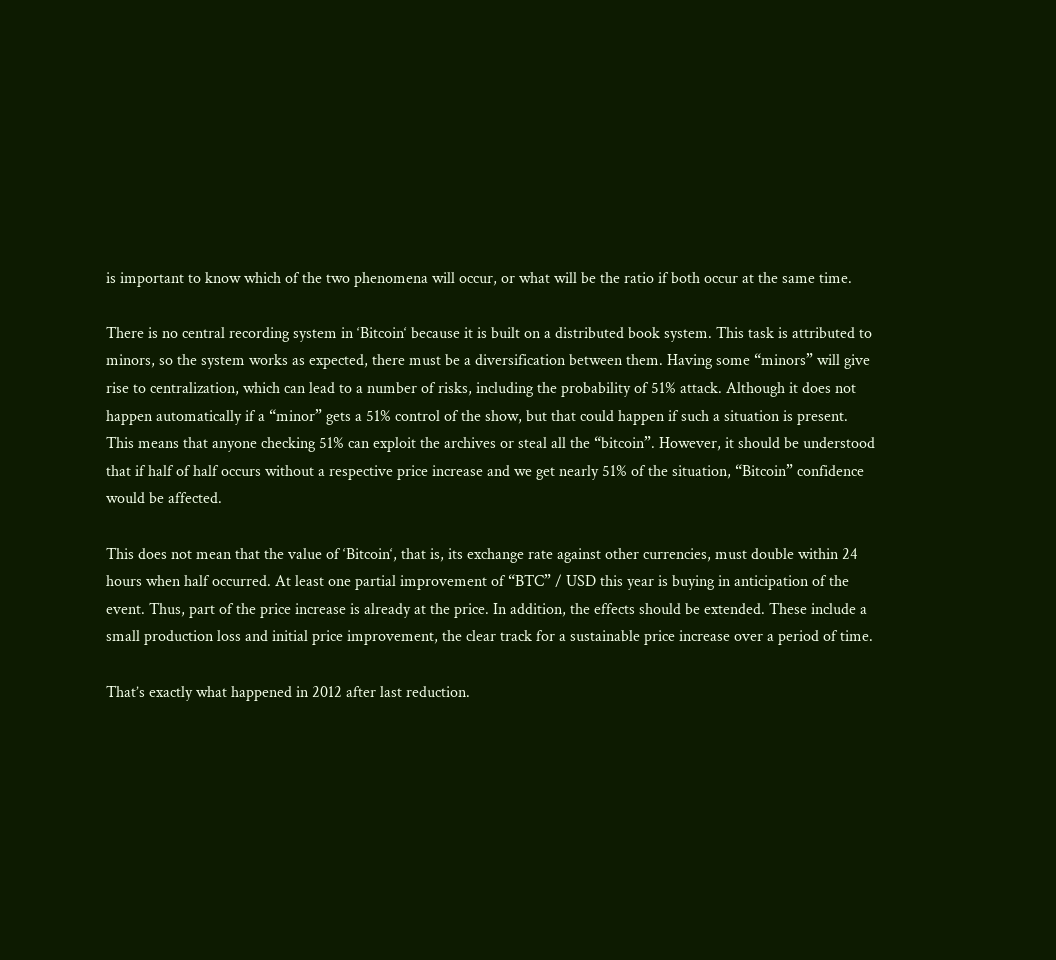is important to know which of the two phenomena will occur, or what will be the ratio if both occur at the same time.

There is no central recording system in ‘Bitcoin‘ because it is built on a distributed book system. This task is attributed to minors, so the system works as expected, there must be a diversification between them. Having some “minors” will give rise to centralization, which can lead to a number of risks, including the probability of 51% attack. Although it does not happen automatically if a “minor” gets a 51% control of the show, but that could happen if such a situation is present. This means that anyone checking 51% can exploit the archives or steal all the “bitcoin”. However, it should be understood that if half of half occurs without a respective price increase and we get nearly 51% of the situation, “Bitcoin” confidence would be affected.

This does not mean that the value of ‘Bitcoin‘, that is, its exchange rate against other currencies, must double within 24 hours when half occurred. At least one partial improvement of “BTC” / USD this year is buying in anticipation of the event. Thus, part of the price increase is already at the price. In addition, the effects should be extended. These include a small production loss and initial price improvement, the clear track for a sustainable price increase over a period of time.

That’s exactly what happened in 2012 after last reduction.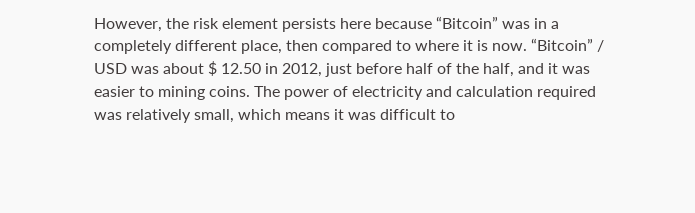However, the risk element persists here because “Bitcoin” was in a completely different place, then compared to where it is now. “Bitcoin” / USD was about $ 12.50 in 2012, just before half of the half, and it was easier to mining coins. The power of electricity and calculation required was relatively small, which means it was difficult to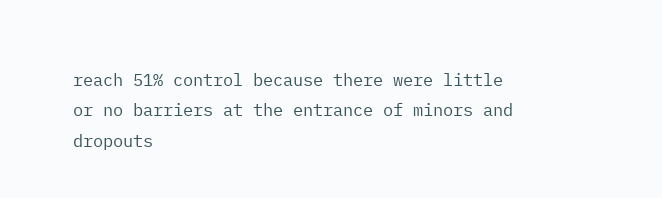reach 51% control because there were little or no barriers at the entrance of minors and dropouts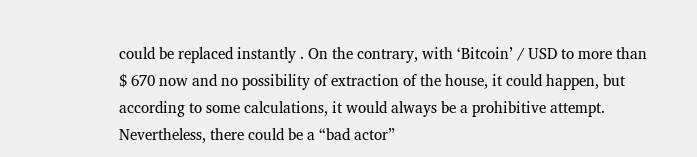could be replaced instantly . On the contrary, with ‘Bitcoin’ / USD to more than $ 670 now and no possibility of extraction of the house, it could happen, but according to some calculations, it would always be a prohibitive attempt. Nevertheless, there could be a “bad actor”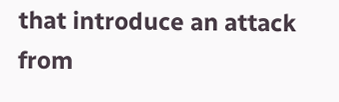that introduce an attack from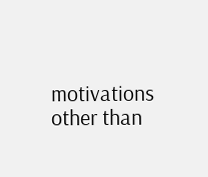motivations other than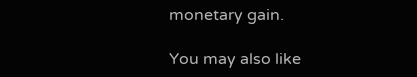monetary gain.

You may also like